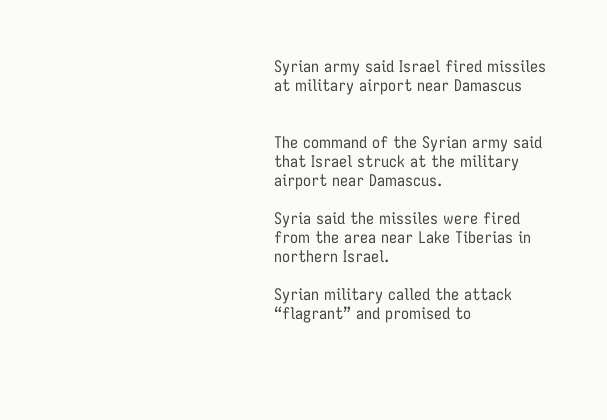Syrian army said Israel fired missiles at military airport near Damascus


The command of the Syrian army said that Israel struck at the military airport near Damascus.

Syria said the missiles were fired from the area near Lake Tiberias in northern Israel.

Syrian military called the attack “flagrant” and promised to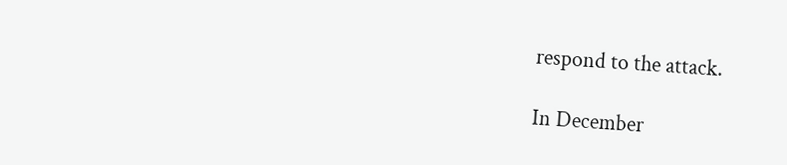respond to the attack.

In December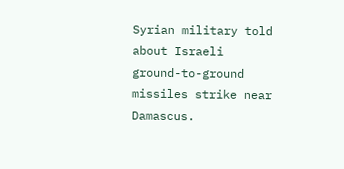Syrian military told about Israeli ground-to-ground missiles strike near Damascus.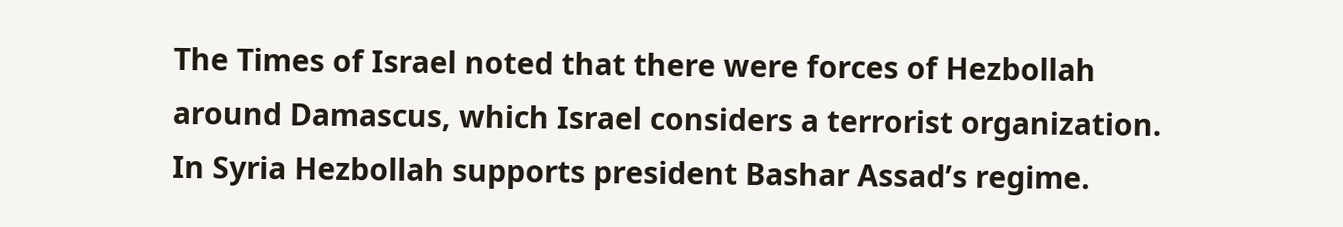The Times of Israel noted that there were forces of Hezbollah around Damascus, which Israel considers a terrorist organization. In Syria Hezbollah supports president Bashar Assad’s regime.